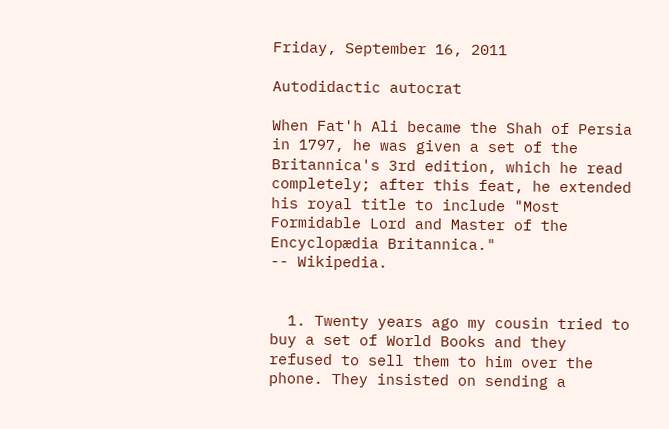Friday, September 16, 2011

Autodidactic autocrat

When Fat'h Ali became the Shah of Persia in 1797, he was given a set of the Britannica's 3rd edition, which he read completely; after this feat, he extended his royal title to include "Most Formidable Lord and Master of the Encyclopædia Britannica."
-- Wikipedia.


  1. Twenty years ago my cousin tried to buy a set of World Books and they refused to sell them to him over the phone. They insisted on sending a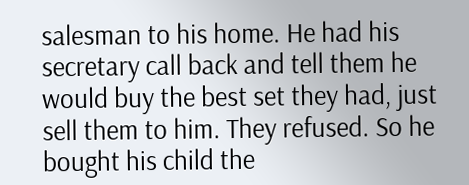salesman to his home. He had his secretary call back and tell them he would buy the best set they had, just sell them to him. They refused. So he bought his child the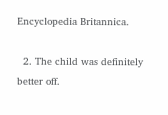Encyclopedia Britannica.

  2. The child was definitely better off.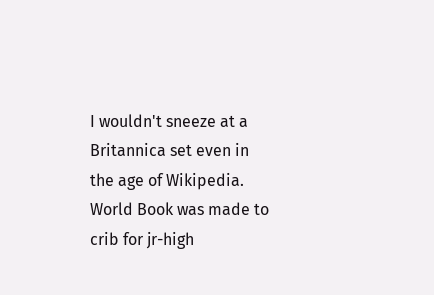I wouldn't sneeze at a Britannica set even in the age of Wikipedia. World Book was made to crib for jr-high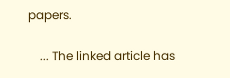papers.

    ... The linked article has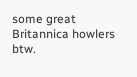some great Britannica howlers btw.